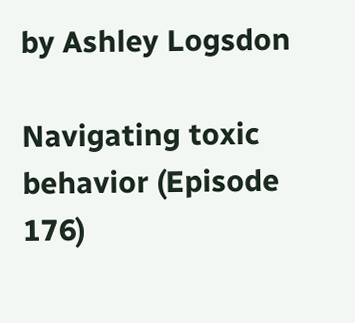by Ashley Logsdon

Navigating toxic behavior (Episode 176)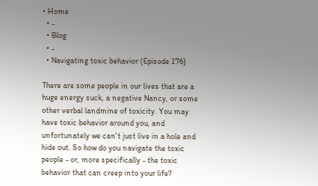• Home
  • -
  • Blog
  • -
  • Navigating toxic behavior (Episode 176)

There are some people in our lives that are a huge energy suck, a negative Nancy, or some other verbal landmine of toxicity. You may have toxic behavior around you, and unfortunately we can't just live in a hole and hide out. So how do you navigate the toxic people - or, more specifically - the toxic behavior that can creep into your life?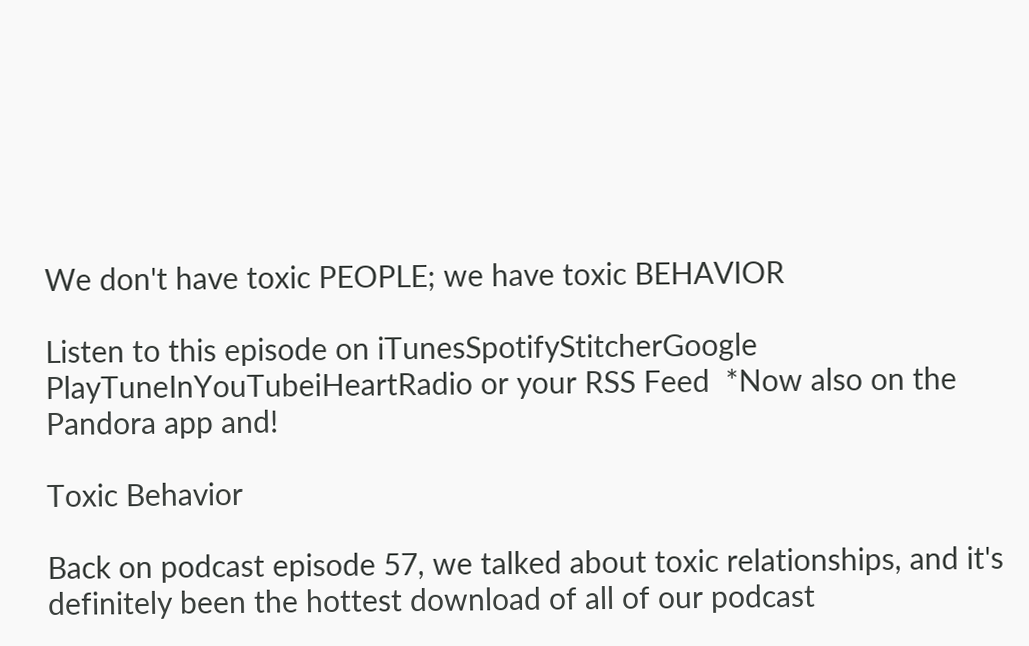We don't have toxic PEOPLE; we have toxic BEHAVIOR

Listen to this episode on iTunesSpotifyStitcherGoogle PlayTuneInYouTubeiHeartRadio or your RSS Feed  *Now also on the Pandora app and!

Toxic Behavior

Back on podcast episode 57, we talked about toxic relationships, and it's definitely been the hottest download of all of our podcast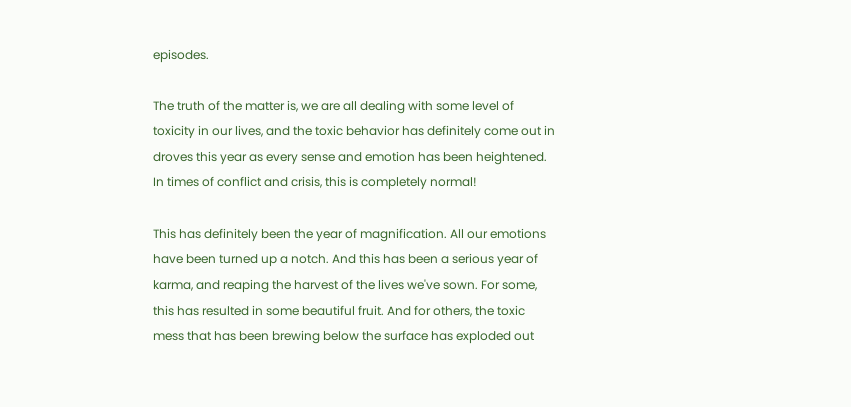episodes.

The truth of the matter is, we are all dealing with some level of toxicity in our lives, and the toxic behavior has definitely come out in droves this year as every sense and emotion has been heightened. In times of conflict and crisis, this is completely normal!

This has definitely been the year of magnification. All our emotions have been turned up a notch. And this has been a serious year of karma, and reaping the harvest of the lives we've sown. For some, this has resulted in some beautiful fruit. And for others, the toxic mess that has been brewing below the surface has exploded out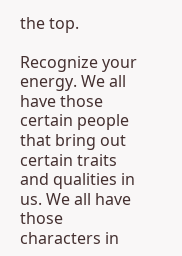the top.

Recognize your energy. We all have those certain people that bring out certain traits and qualities in us. We all have those characters in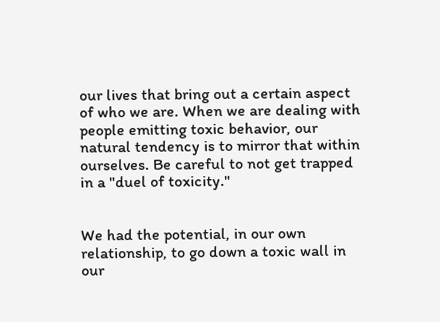our lives that bring out a certain aspect of who we are. When we are dealing with people emitting toxic behavior, our natural tendency is to mirror that within ourselves. Be careful to not get trapped in a "duel of toxicity."


We had the potential, in our own relationship, to go down a toxic wall in our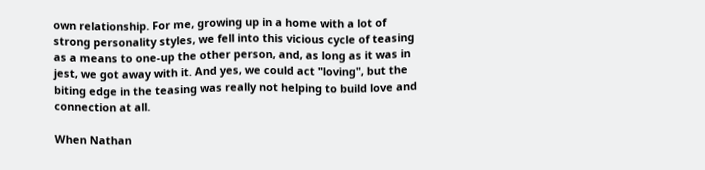own relationship. For me, growing up in a home with a lot of strong personality styles, we fell into this vicious cycle of teasing as a means to one-up the other person, and, as long as it was in jest, we got away with it. And yes, we could act "loving", but the biting edge in the teasing was really not helping to build love and connection at all.

When Nathan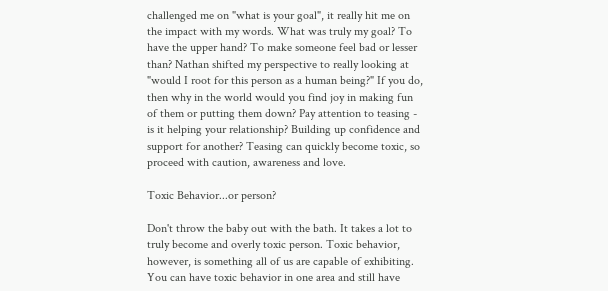challenged me on "what is your goal", it really hit me on the impact with my words. What was truly my goal? To have the upper hand? To make someone feel bad or lesser than? Nathan shifted my perspective to really looking at "would I root for this person as a human being?" If you do, then why in the world would you find joy in making fun of them or putting them down? Pay attention to teasing - is it helping your relationship? Building up confidence and support for another? Teasing can quickly become toxic, so proceed with caution, awareness and love.

Toxic Behavior...or person?

Don't throw the baby out with the bath. It takes a lot to truly become and overly toxic person. Toxic behavior, however, is something all of us are capable of exhibiting. You can have toxic behavior in one area and still have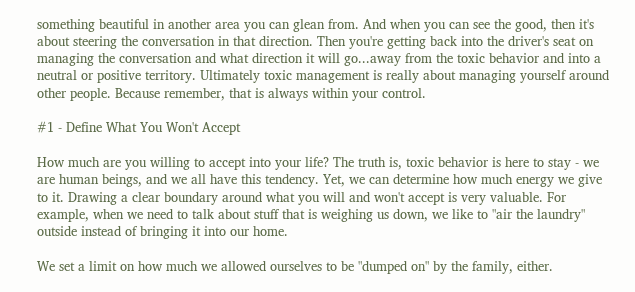something beautiful in another area you can glean from. And when you can see the good, then it's about steering the conversation in that direction. Then you're getting back into the driver's seat on managing the conversation and what direction it will go...away from the toxic behavior and into a neutral or positive territory. Ultimately toxic management is really about managing yourself around other people. Because remember, that is always within your control.

#1 - Define What You Won't Accept

How much are you willing to accept into your life? The truth is, toxic behavior is here to stay - we are human beings, and we all have this tendency. Yet, we can determine how much energy we give to it. Drawing a clear boundary around what you will and won't accept is very valuable. For example, when we need to talk about stuff that is weighing us down, we like to "air the laundry" outside instead of bringing it into our home.

We set a limit on how much we allowed ourselves to be "dumped on" by the family, either.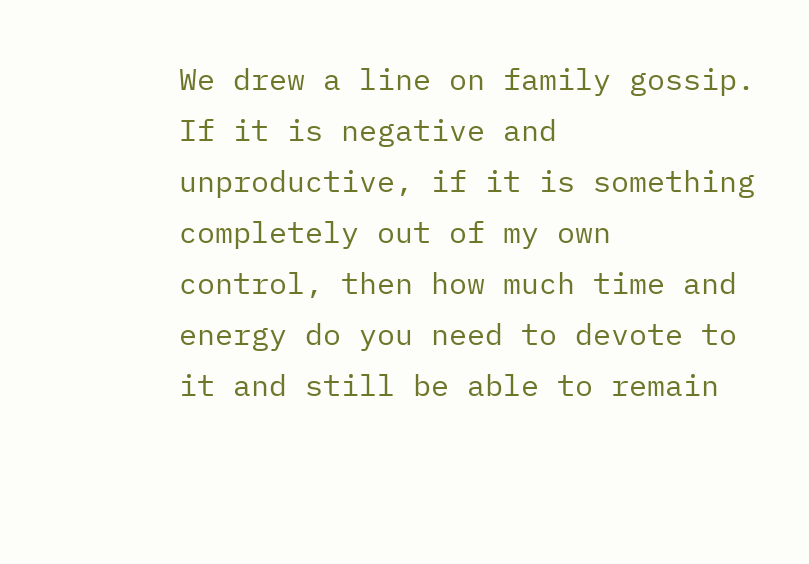We drew a line on family gossip. If it is negative and unproductive, if it is something completely out of my own control, then how much time and energy do you need to devote to it and still be able to remain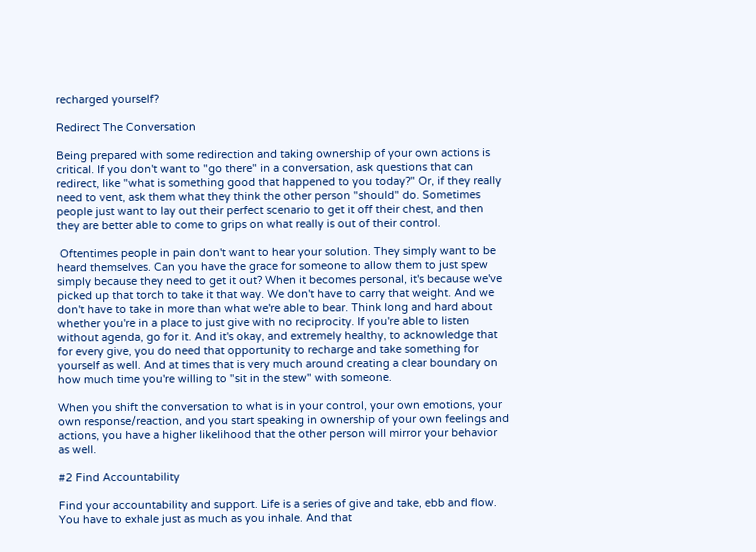recharged yourself?

Redirect The Conversation

Being prepared with some redirection and taking ownership of your own actions is critical. If you don't want to "go there" in a conversation, ask questions that can redirect, like "what is something good that happened to you today?" Or, if they really need to vent, ask them what they think the other person "should" do. Sometimes people just want to lay out their perfect scenario to get it off their chest, and then they are better able to come to grips on what really is out of their control.

 Oftentimes people in pain don't want to hear your solution. They simply want to be heard themselves. Can you have the grace for someone to allow them to just spew simply because they need to get it out? When it becomes personal, it's because we've picked up that torch to take it that way. We don't have to carry that weight. And we don't have to take in more than what we're able to bear. Think long and hard about whether you're in a place to just give with no reciprocity. If you're able to listen without agenda, go for it. And it's okay, and extremely healthy, to acknowledge that for every give, you do need that opportunity to recharge and take something for yourself as well. And at times that is very much around creating a clear boundary on how much time you're willing to "sit in the stew" with someone.

When you shift the conversation to what is in your control, your own emotions, your own response/reaction, and you start speaking in ownership of your own feelings and actions, you have a higher likelihood that the other person will mirror your behavior as well.

#2 Find Accountability

Find your accountability and support. Life is a series of give and take, ebb and flow. You have to exhale just as much as you inhale. And that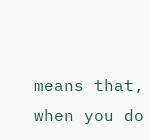means that, when you do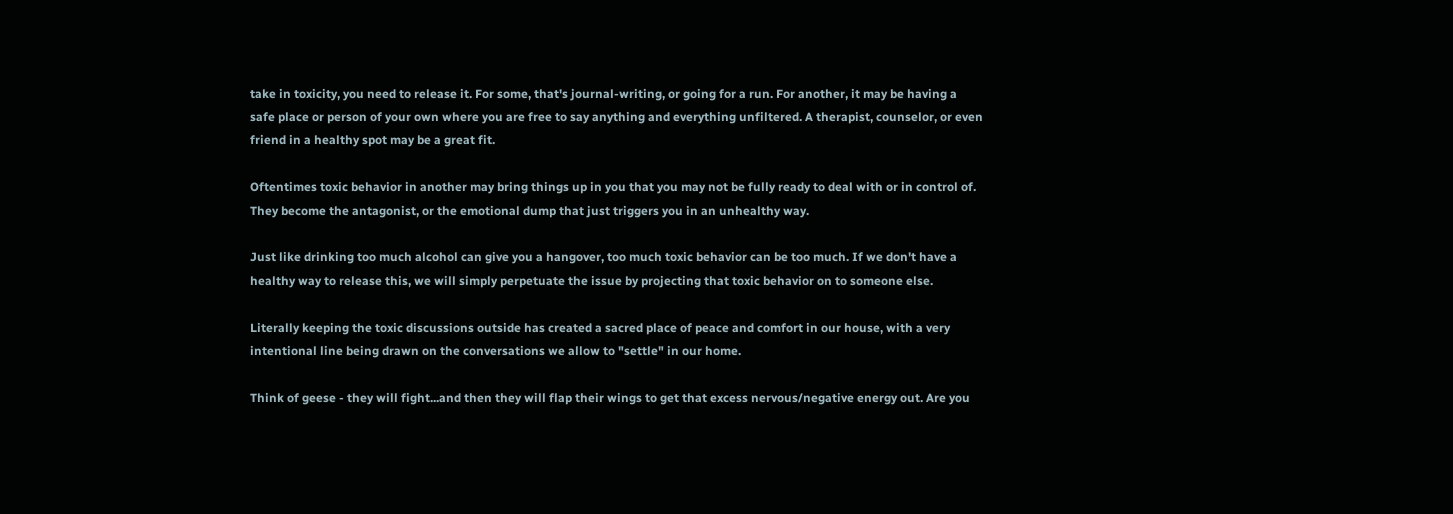take in toxicity, you need to release it. For some, that's journal-writing, or going for a run. For another, it may be having a safe place or person of your own where you are free to say anything and everything unfiltered. A therapist, counselor, or even friend in a healthy spot may be a great fit.

Oftentimes toxic behavior in another may bring things up in you that you may not be fully ready to deal with or in control of. They become the antagonist, or the emotional dump that just triggers you in an unhealthy way.

Just like drinking too much alcohol can give you a hangover, too much toxic behavior can be too much. If we don't have a healthy way to release this, we will simply perpetuate the issue by projecting that toxic behavior on to someone else.

Literally keeping the toxic discussions outside has created a sacred place of peace and comfort in our house, with a very intentional line being drawn on the conversations we allow to "settle" in our home.

Think of geese - they will fight...and then they will flap their wings to get that excess nervous/negative energy out. Are you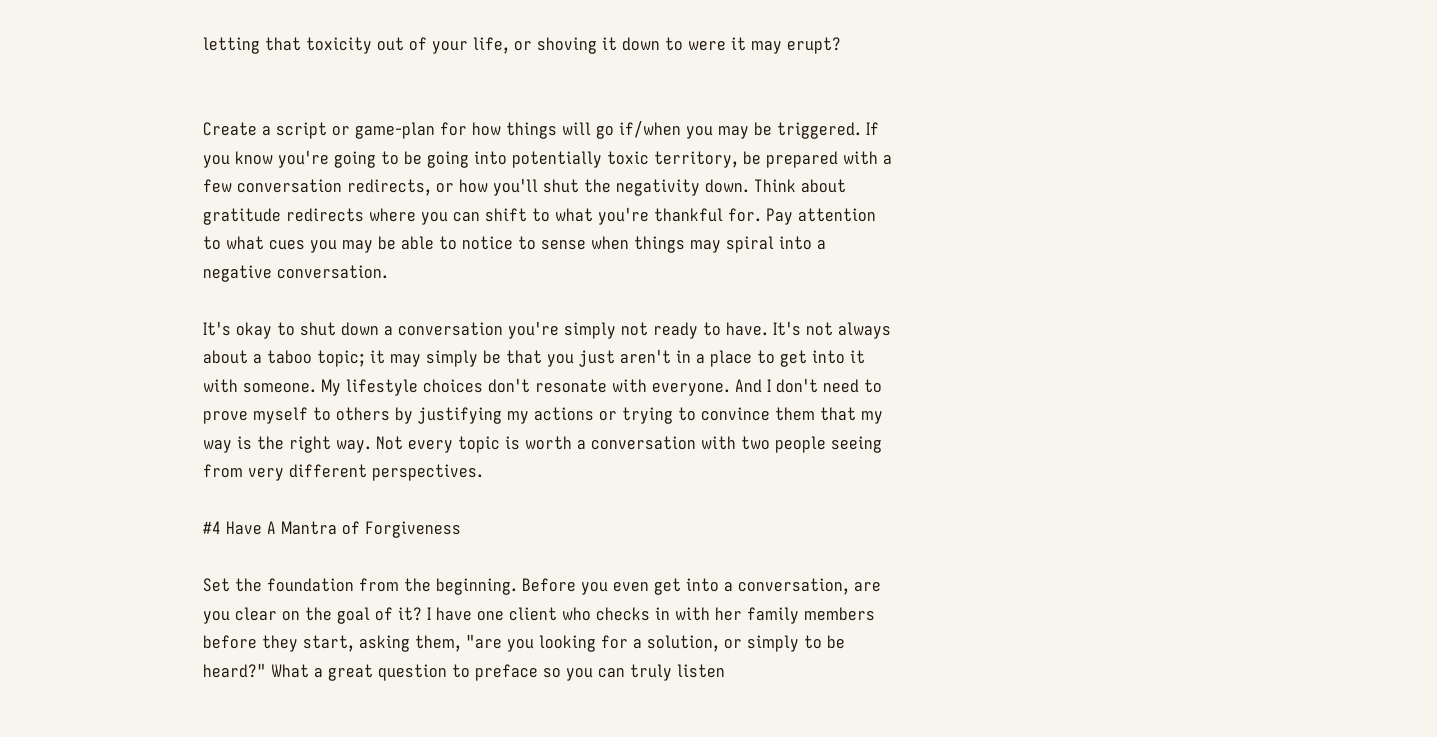letting that toxicity out of your life, or shoving it down to were it may erupt?


Create a script or game-plan for how things will go if/when you may be triggered. If you know you're going to be going into potentially toxic territory, be prepared with a few conversation redirects, or how you'll shut the negativity down. Think about gratitude redirects where you can shift to what you're thankful for. Pay attention to what cues you may be able to notice to sense when things may spiral into a negative conversation.

It's okay to shut down a conversation you're simply not ready to have. It's not always about a taboo topic; it may simply be that you just aren't in a place to get into it with someone. My lifestyle choices don't resonate with everyone. And I don't need to prove myself to others by justifying my actions or trying to convince them that my way is the right way. Not every topic is worth a conversation with two people seeing from very different perspectives.

#4 Have A Mantra of Forgiveness

Set the foundation from the beginning. Before you even get into a conversation, are you clear on the goal of it? I have one client who checks in with her family members before they start, asking them, "are you looking for a solution, or simply to be heard?" What a great question to preface so you can truly listen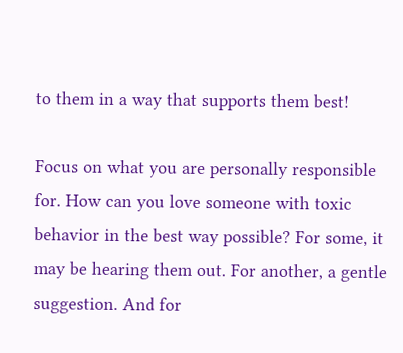to them in a way that supports them best!

Focus on what you are personally responsible for. How can you love someone with toxic behavior in the best way possible? For some, it may be hearing them out. For another, a gentle suggestion. And for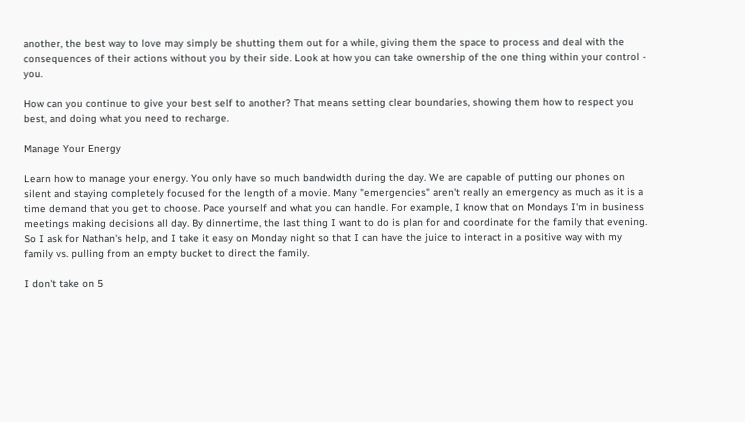another, the best way to love may simply be shutting them out for a while, giving them the space to process and deal with the consequences of their actions without you by their side. Look at how you can take ownership of the one thing within your control - you.

How can you continue to give your best self to another? That means setting clear boundaries, showing them how to respect you best, and doing what you need to recharge.

Manage Your Energy

Learn how to manage your energy. You only have so much bandwidth during the day. We are capable of putting our phones on silent and staying completely focused for the length of a movie. Many "emergencies" aren't really an emergency as much as it is a time demand that you get to choose. Pace yourself and what you can handle. For example, I know that on Mondays I'm in business meetings making decisions all day. By dinnertime, the last thing I want to do is plan for and coordinate for the family that evening. So I ask for Nathan's help, and I take it easy on Monday night so that I can have the juice to interact in a positive way with my family vs. pulling from an empty bucket to direct the family.

I don't take on 5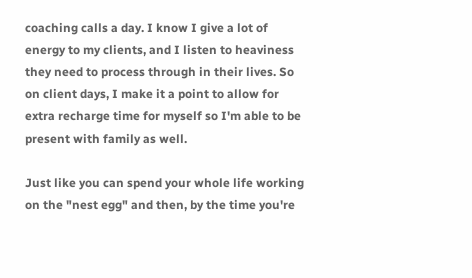coaching calls a day. I know I give a lot of energy to my clients, and I listen to heaviness they need to process through in their lives. So on client days, I make it a point to allow for extra recharge time for myself so I'm able to be present with family as well.

Just like you can spend your whole life working on the "nest egg" and then, by the time you're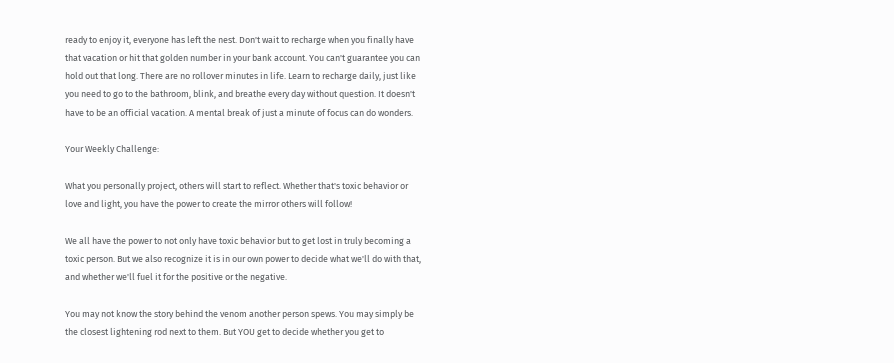ready to enjoy it, everyone has left the nest. Don't wait to recharge when you finally have that vacation or hit that golden number in your bank account. You can't guarantee you can hold out that long. There are no rollover minutes in life. Learn to recharge daily, just like you need to go to the bathroom, blink, and breathe every day without question. It doesn't have to be an official vacation. A mental break of just a minute of focus can do wonders.

Your Weekly Challenge:

What you personally project, others will start to reflect. Whether that's toxic behavior or love and light, you have the power to create the mirror others will follow!

We all have the power to not only have toxic behavior but to get lost in truly becoming a toxic person. But we also recognize it is in our own power to decide what we'll do with that, and whether we'll fuel it for the positive or the negative.

You may not know the story behind the venom another person spews. You may simply be the closest lightening rod next to them. But YOU get to decide whether you get to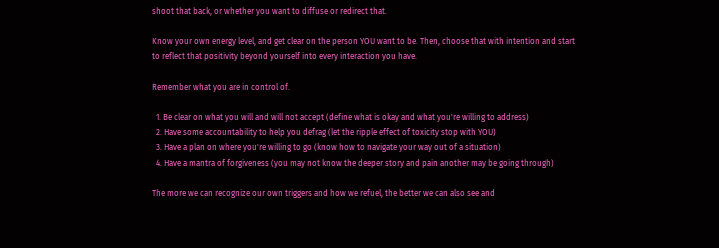shoot that back, or whether you want to diffuse or redirect that.

Know your own energy level, and get clear on the person YOU want to be. Then, choose that with intention and start to reflect that positivity beyond yourself into every interaction you have.

Remember what you are in control of.

  1. Be clear on what you will and will not accept (define what is okay and what you're willing to address)
  2. Have some accountability to help you defrag (let the ripple effect of toxicity stop with YOU)
  3. Have a plan on where you're willing to go (know how to navigate your way out of a situation)
  4. Have a mantra of forgiveness (you may not know the deeper story and pain another may be going through)

The more we can recognize our own triggers and how we refuel, the better we can also see and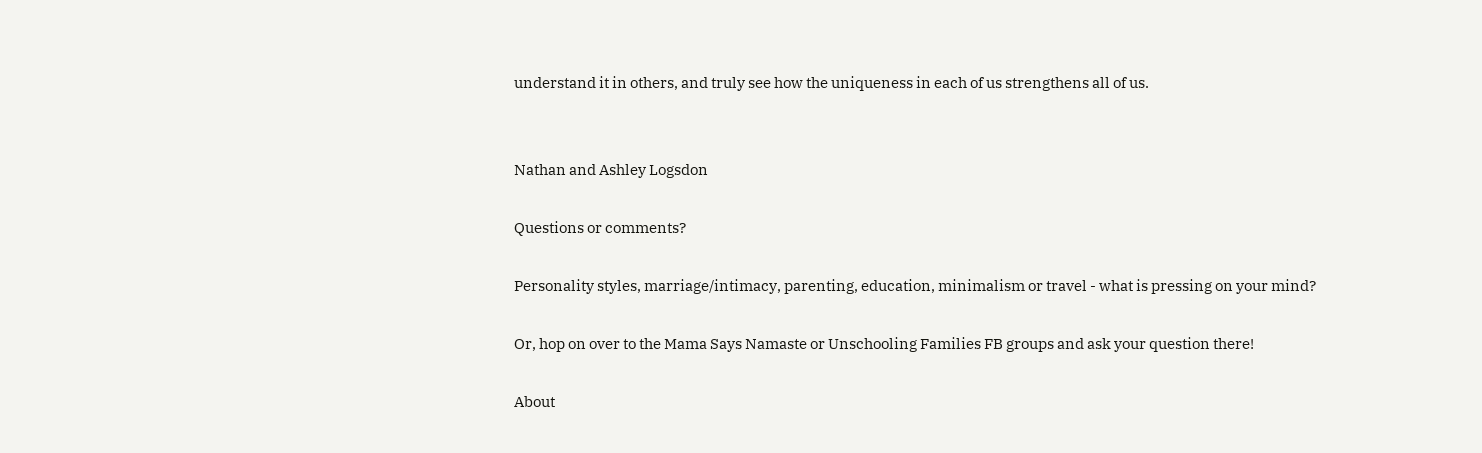understand it in others, and truly see how the uniqueness in each of us strengthens all of us.


Nathan and Ashley Logsdon

Questions or comments?

Personality styles, marriage/intimacy, parenting, education, minimalism or travel - what is pressing on your mind?

Or, hop on over to the Mama Says Namaste or Unschooling Families FB groups and ask your question there!

About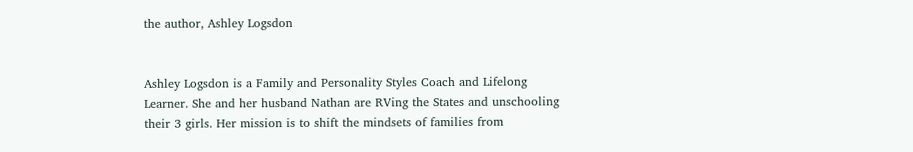the author, Ashley Logsdon


Ashley Logsdon is a Family and Personality Styles Coach and Lifelong Learner. She and her husband Nathan are RVing the States and unschooling their 3 girls. Her mission is to shift the mindsets of families from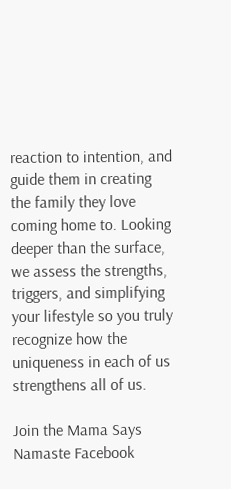reaction to intention, and guide them in creating the family they love coming home to. Looking deeper than the surface, we assess the strengths, triggers, and simplifying your lifestyle so you truly recognize how the uniqueness in each of us strengthens all of us.

Join the Mama Says Namaste Facebook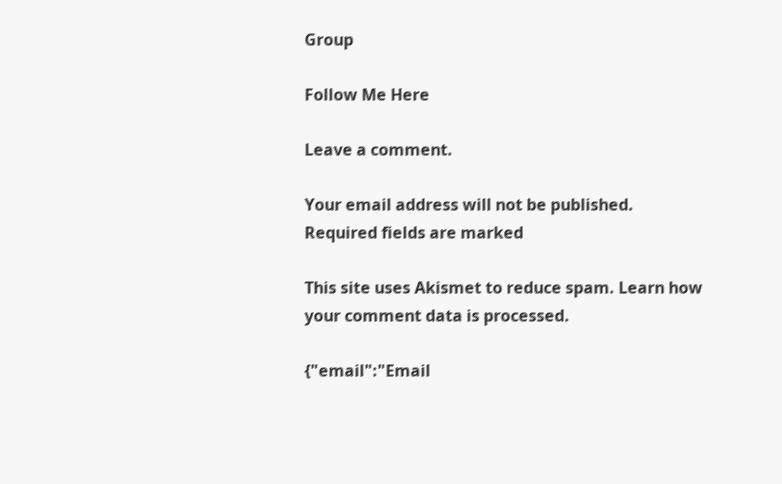Group

Follow Me Here

Leave a comment.

Your email address will not be published. Required fields are marked

This site uses Akismet to reduce spam. Learn how your comment data is processed.

{"email":"Email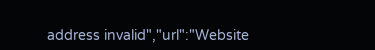address invalid","url":"Website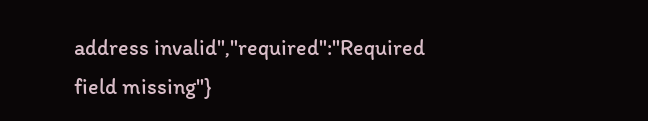address invalid","required":"Required field missing"}